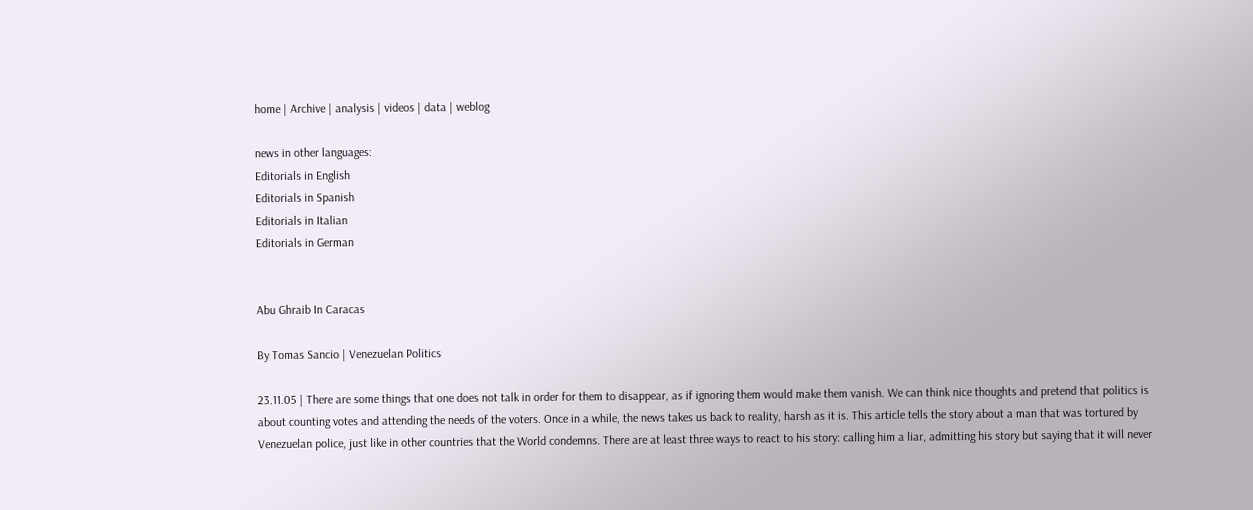home | Archive | analysis | videos | data | weblog

news in other languages:
Editorials in English
Editorials in Spanish
Editorials in Italian
Editorials in German


Abu Ghraib In Caracas

By Tomas Sancio | Venezuelan Politics

23.11.05 | There are some things that one does not talk in order for them to disappear, as if ignoring them would make them vanish. We can think nice thoughts and pretend that politics is about counting votes and attending the needs of the voters. Once in a while, the news takes us back to reality, harsh as it is. This article tells the story about a man that was tortured by Venezuelan police, just like in other countries that the World condemns. There are at least three ways to react to his story: calling him a liar, admitting his story but saying that it will never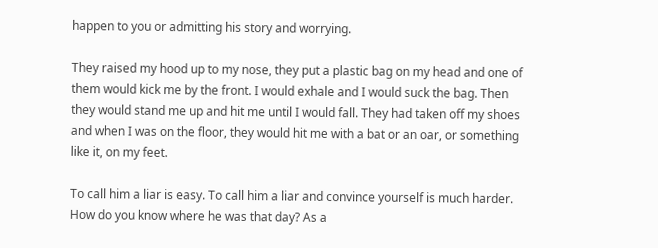happen to you or admitting his story and worrying.

They raised my hood up to my nose, they put a plastic bag on my head and one of them would kick me by the front. I would exhale and I would suck the bag. Then they would stand me up and hit me until I would fall. They had taken off my shoes and when I was on the floor, they would hit me with a bat or an oar, or something like it, on my feet.

To call him a liar is easy. To call him a liar and convince yourself is much harder. How do you know where he was that day? As a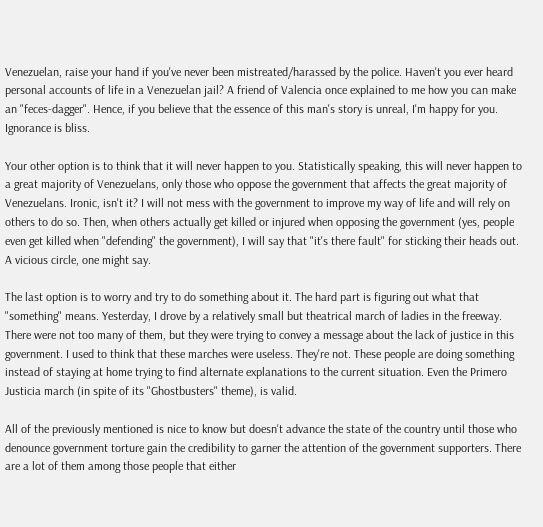Venezuelan, raise your hand if you've never been mistreated/harassed by the police. Haven't you ever heard personal accounts of life in a Venezuelan jail? A friend of Valencia once explained to me how you can make an "feces-dagger". Hence, if you believe that the essence of this man's story is unreal, I'm happy for you. Ignorance is bliss.

Your other option is to think that it will never happen to you. Statistically speaking, this will never happen to a great majority of Venezuelans, only those who oppose the government that affects the great majority of Venezuelans. Ironic, isn't it? I will not mess with the government to improve my way of life and will rely on others to do so. Then, when others actually get killed or injured when opposing the government (yes, people even get killed when "defending" the government), I will say that "it's there fault" for sticking their heads out. A vicious circle, one might say.

The last option is to worry and try to do something about it. The hard part is figuring out what that "something" means. Yesterday, I drove by a relatively small but theatrical march of ladies in the freeway. There were not too many of them, but they were trying to convey a message about the lack of justice in this government. I used to think that these marches were useless. They're not. These people are doing something instead of staying at home trying to find alternate explanations to the current situation. Even the Primero Justicia march (in spite of its "Ghostbusters" theme), is valid.

All of the previously mentioned is nice to know but doesn't advance the state of the country until those who denounce government torture gain the credibility to garner the attention of the government supporters. There are a lot of them among those people that either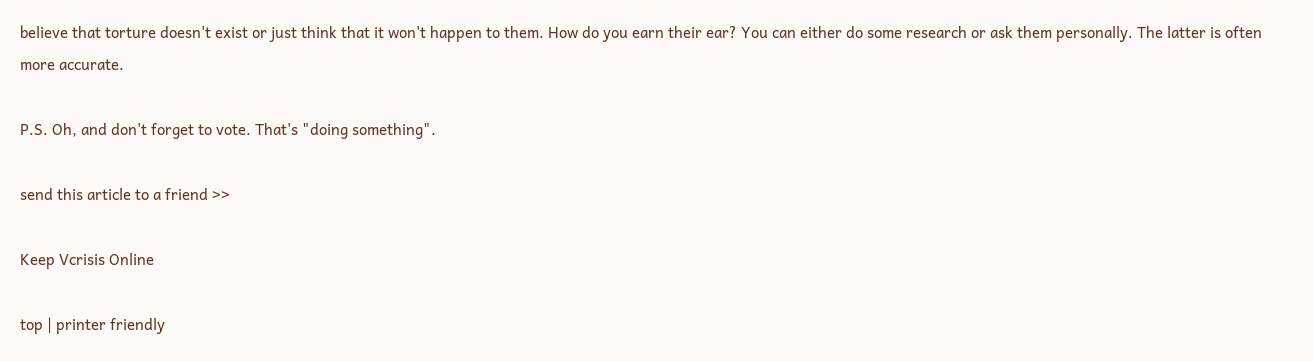believe that torture doesn't exist or just think that it won't happen to them. How do you earn their ear? You can either do some research or ask them personally. The latter is often more accurate.

P.S. Oh, and don't forget to vote. That's "doing something".

send this article to a friend >>

Keep Vcrisis Online

top | printer friendly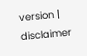version | disclaimer